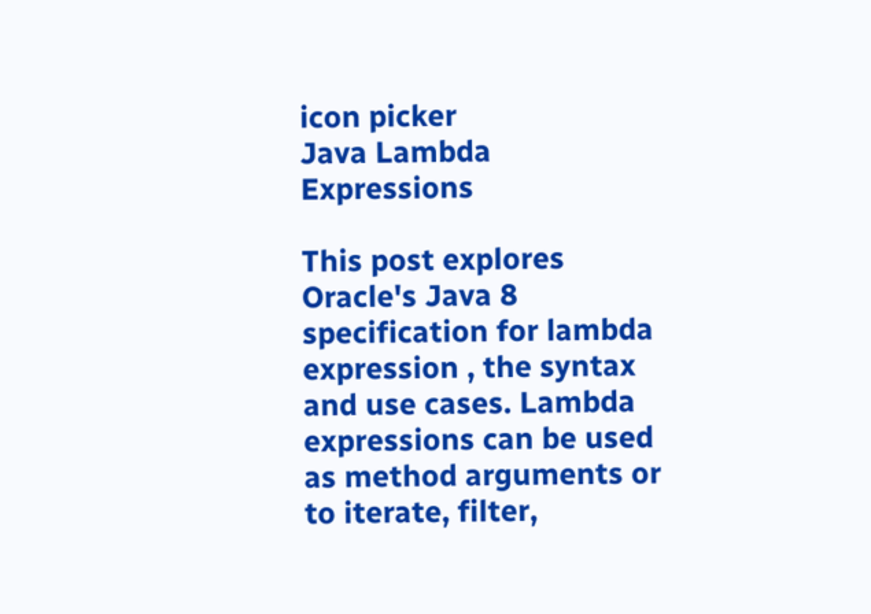icon picker
Java Lambda Expressions

This post explores Oracle's Java 8 specification for lambda expression , the syntax and use cases. Lambda expressions can be used as method arguments or to iterate, filter,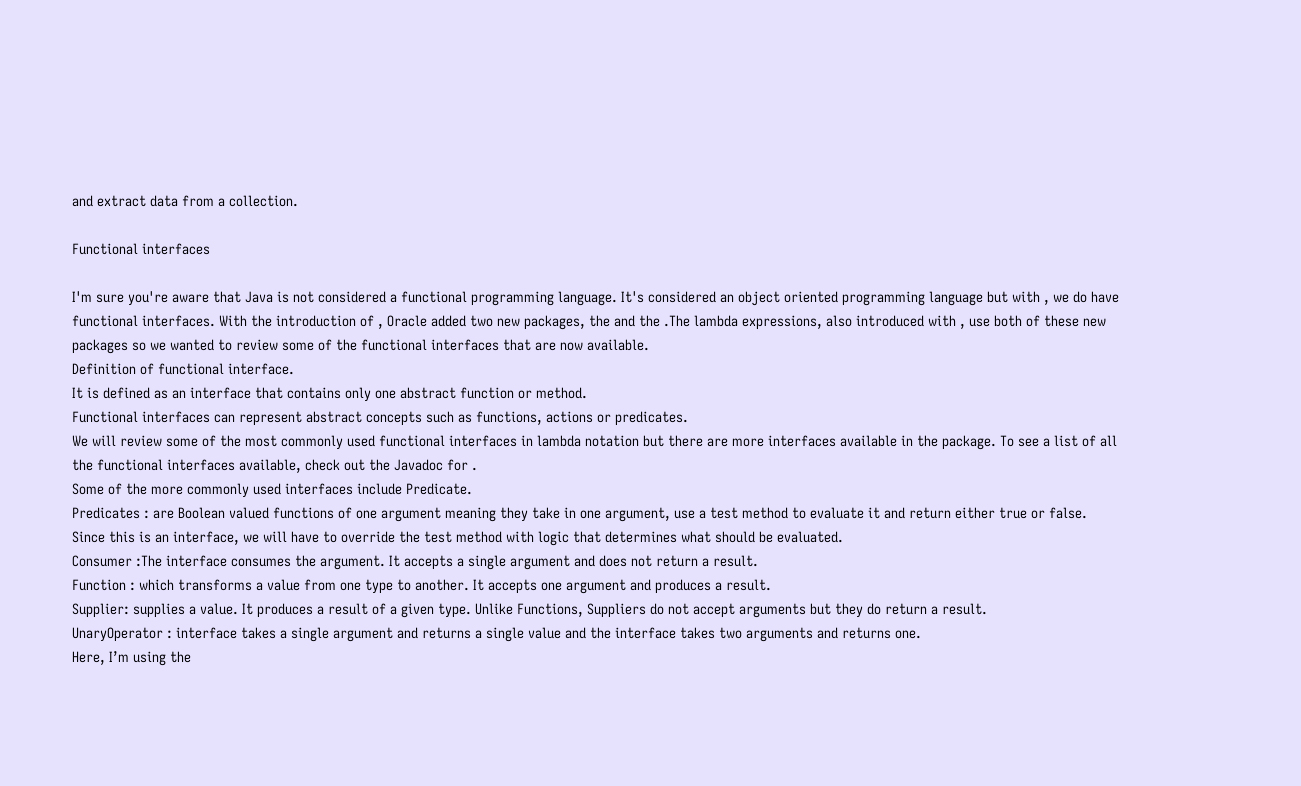and extract data from a collection.

Functional interfaces

I'm sure you're aware that Java is not considered a functional programming language. It's considered an object oriented programming language but with , we do have functional interfaces. With the introduction of , Oracle added two new packages, the and the .The lambda expressions, also introduced with , use both of these new packages so we wanted to review some of the functional interfaces that are now available.
Definition of functional interface.
It is defined as an interface that contains only one abstract function or method.
Functional interfaces can represent abstract concepts such as functions, actions or predicates.
We will review some of the most commonly used functional interfaces in lambda notation but there are more interfaces available in the package. To see a list of all the functional interfaces available, check out the Javadoc for .
Some of the more commonly used interfaces include Predicate.
Predicates : are Boolean valued functions of one argument meaning they take in one argument, use a test method to evaluate it and return either true or false. Since this is an interface, we will have to override the test method with logic that determines what should be evaluated.
Consumer :The interface consumes the argument. It accepts a single argument and does not return a result.
Function : which transforms a value from one type to another. It accepts one argument and produces a result.
Supplier: supplies a value. It produces a result of a given type. Unlike Functions, Suppliers do not accept arguments but they do return a result.
UnaryOperator : interface takes a single argument and returns a single value and the interface takes two arguments and returns one.
Here, I’m using the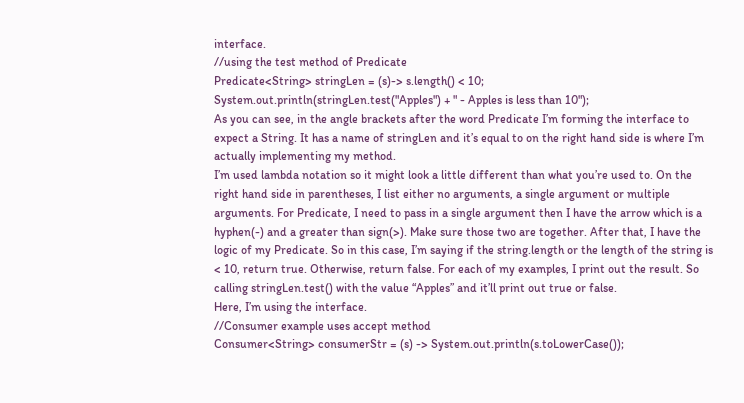interface.
//using the test method of Predicate
Predicate<String> stringLen = (s)-> s.length() < 10;
System.out.println(stringLen.test("Apples") + " - Apples is less than 10");
As you can see, in the angle brackets after the word Predicate I’m forming the interface to expect a String. It has a name of stringLen and it’s equal to on the right hand side is where I’m actually implementing my method.
I’m used lambda notation so it might look a little different than what you’re used to. On the right hand side in parentheses, I list either no arguments, a single argument or multiple arguments. For Predicate, I need to pass in a single argument then I have the arrow which is a hyphen(-) and a greater than sign(>). Make sure those two are together. After that, I have the logic of my Predicate. So in this case, I’m saying if the string.length or the length of the string is < 10, return true. Otherwise, return false. For each of my examples, I print out the result. So calling stringLen.test() with the value “Apples” and it’ll print out true or false.
Here, I’m using the interface.
//Consumer example uses accept method
Consumer<String> consumerStr = (s) -> System.out.println(s.toLowerCase());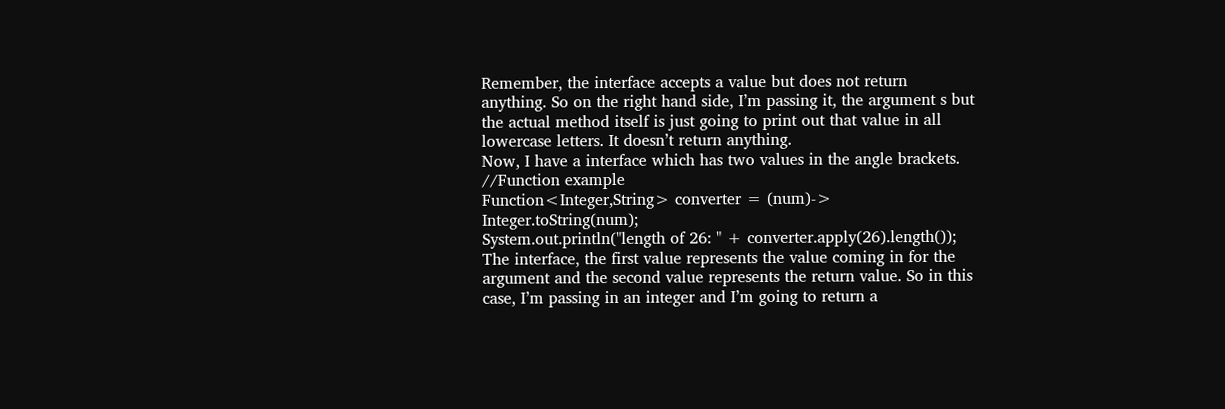Remember, the interface accepts a value but does not return anything. So on the right hand side, I’m passing it, the argument s but the actual method itself is just going to print out that value in all lowercase letters. It doesn’t return anything.
Now, I have a interface which has two values in the angle brackets.
//Function example
Function<Integer,String> converter = (num)-> Integer.toString(num);
System.out.println("length of 26: " + converter.apply(26).length());
The interface, the first value represents the value coming in for the argument and the second value represents the return value. So in this case, I’m passing in an integer and I’m going to return a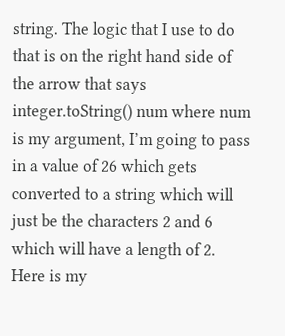string. The logic that I use to do that is on the right hand side of the arrow that says integer.toString() num where num is my argument, I’m going to pass in a value of 26 which gets converted to a string which will just be the characters 2 and 6 which will have a length of 2.
Here is my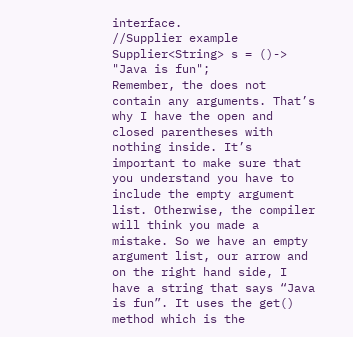interface.
//Supplier example
Supplier<String> s = ()-> "Java is fun";
Remember, the does not contain any arguments. That’s why I have the open and closed parentheses with nothing inside. It’s important to make sure that you understand you have to include the empty argument list. Otherwise, the compiler will think you made a mistake. So we have an empty argument list, our arrow and on the right hand side, I have a string that says “Java is fun”. It uses the get() method which is the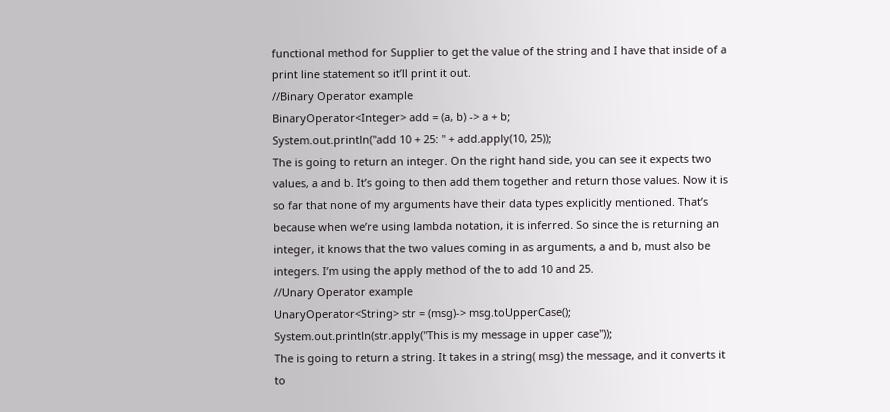functional method for Supplier to get the value of the string and I have that inside of a print line statement so it’ll print it out.
//Binary Operator example
BinaryOperator<Integer> add = (a, b) -> a + b;
System.out.println("add 10 + 25: " + add.apply(10, 25));
The is going to return an integer. On the right hand side, you can see it expects two values, a and b. It’s going to then add them together and return those values. Now it is so far that none of my arguments have their data types explicitly mentioned. That’s because when we’re using lambda notation, it is inferred. So since the is returning an integer, it knows that the two values coming in as arguments, a and b, must also be integers. I’m using the apply method of the to add 10 and 25.
//Unary Operator example
UnaryOperator<String> str = (msg)-> msg.toUpperCase();
System.out.println(str.apply("This is my message in upper case"));
The is going to return a string. It takes in a string( msg) the message, and it converts it to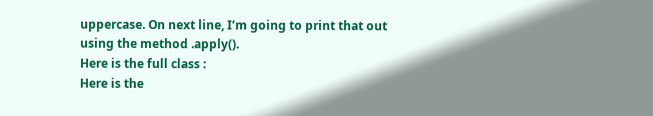uppercase. On next line, I’m going to print that out using the method .apply().
Here is the full class :
Here is the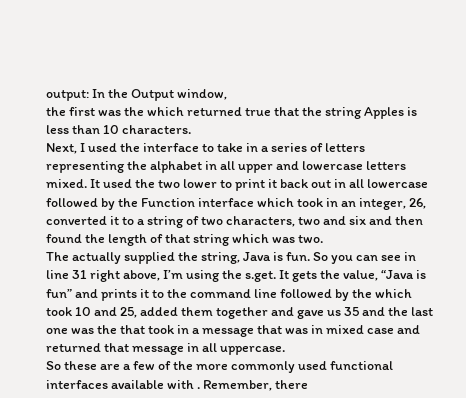output: In the Output window,
the first was the which returned true that the string Apples is less than 10 characters.
Next, I used the interface to take in a series of letters representing the alphabet in all upper and lowercase letters mixed. It used the two lower to print it back out in all lowercase followed by the Function interface which took in an integer, 26, converted it to a string of two characters, two and six and then found the length of that string which was two.
The actually supplied the string, Java is fun. So you can see in line 31 right above, I’m using the s.get. It gets the value, “Java is fun” and prints it to the command line followed by the which took 10 and 25, added them together and gave us 35 and the last one was the that took in a message that was in mixed case and returned that message in all uppercase.
So these are a few of the more commonly used functional interfaces available with . Remember, there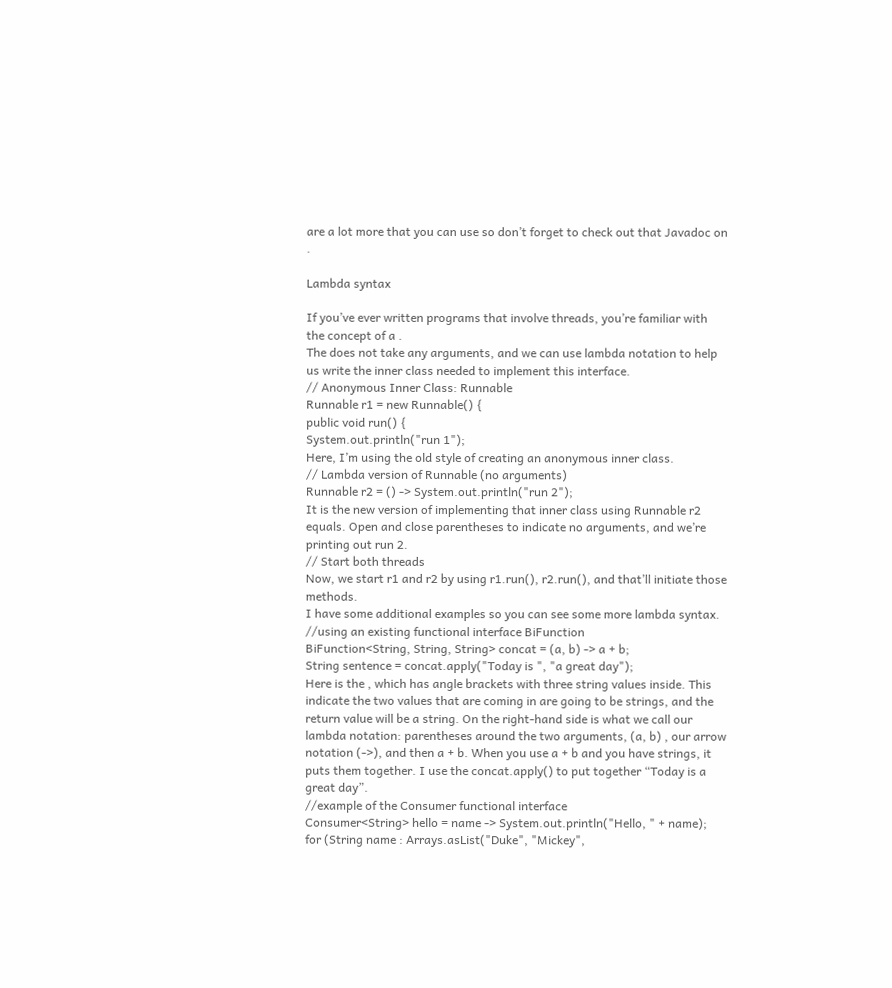are a lot more that you can use so don’t forget to check out that Javadoc on .

Lambda syntax

If you’ve ever written programs that involve threads, you’re familiar with the concept of a .
The does not take any arguments, and we can use lambda notation to help us write the inner class needed to implement this interface.
// Anonymous Inner Class: Runnable
Runnable r1 = new Runnable() {
public void run() {
System.out.println("run 1");
Here, I’m using the old style of creating an anonymous inner class.
// Lambda version of Runnable (no arguments)
Runnable r2 = () -> System.out.println("run 2");
It is the new version of implementing that inner class using Runnable r2 equals. Open and close parentheses to indicate no arguments, and we’re printing out run 2.
// Start both threads
Now, we start r1 and r2 by using r1.run(), r2.run(), and that’ll initiate those methods.
I have some additional examples so you can see some more lambda syntax.
//using an existing functional interface BiFunction
BiFunction<String, String, String> concat = (a, b) -> a + b;
String sentence = concat.apply("Today is ", "a great day");
Here is the , which has angle brackets with three string values inside. This indicate the two values that are coming in are going to be strings, and the return value will be a string. On the right-hand side is what we call our lambda notation: parentheses around the two arguments, (a, b) , our arrow notation (->), and then a + b. When you use a + b and you have strings, it puts them together. I use the concat.apply() to put together “Today is a great day”.
//example of the Consumer functional interface
Consumer<String> hello = name -> System.out.println("Hello, " + name);
for (String name : Arrays.asList("Duke", "Mickey",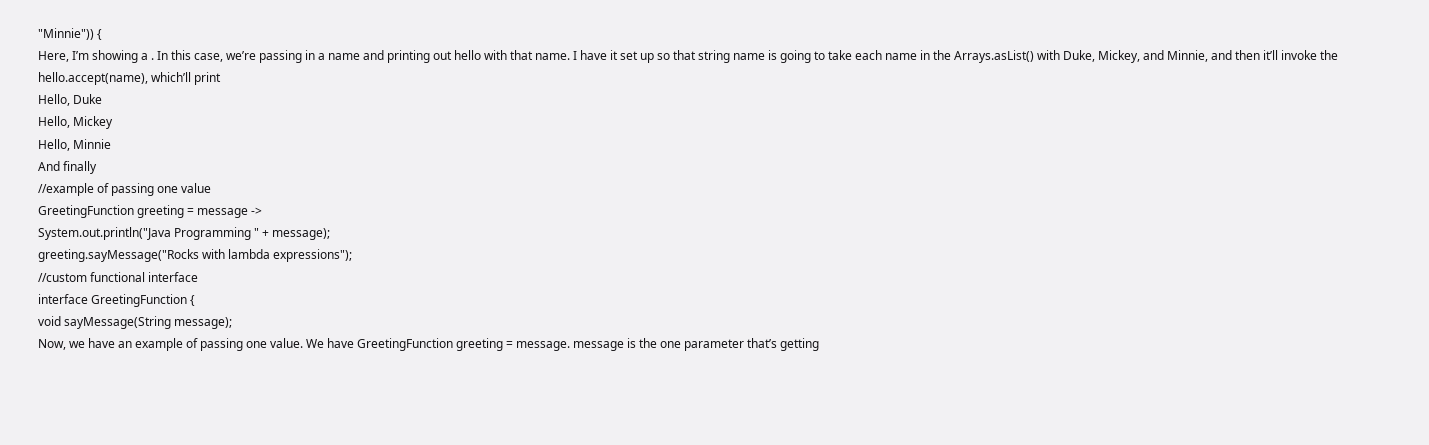"Minnie")) {
Here, I’m showing a . In this case, we’re passing in a name and printing out hello with that name. I have it set up so that string name is going to take each name in the Arrays.asList() with Duke, Mickey, and Minnie, and then it’ll invoke the hello.accept(name), which’ll print
Hello, Duke
Hello, Mickey
Hello, Minnie
And finally
//example of passing one value
GreetingFunction greeting = message ->
System.out.println("Java Programming " + message);
greeting.sayMessage("Rocks with lambda expressions");
//custom functional interface
interface GreetingFunction {
void sayMessage(String message);
Now, we have an example of passing one value. We have GreetingFunction greeting = message. message is the one parameter that’s getting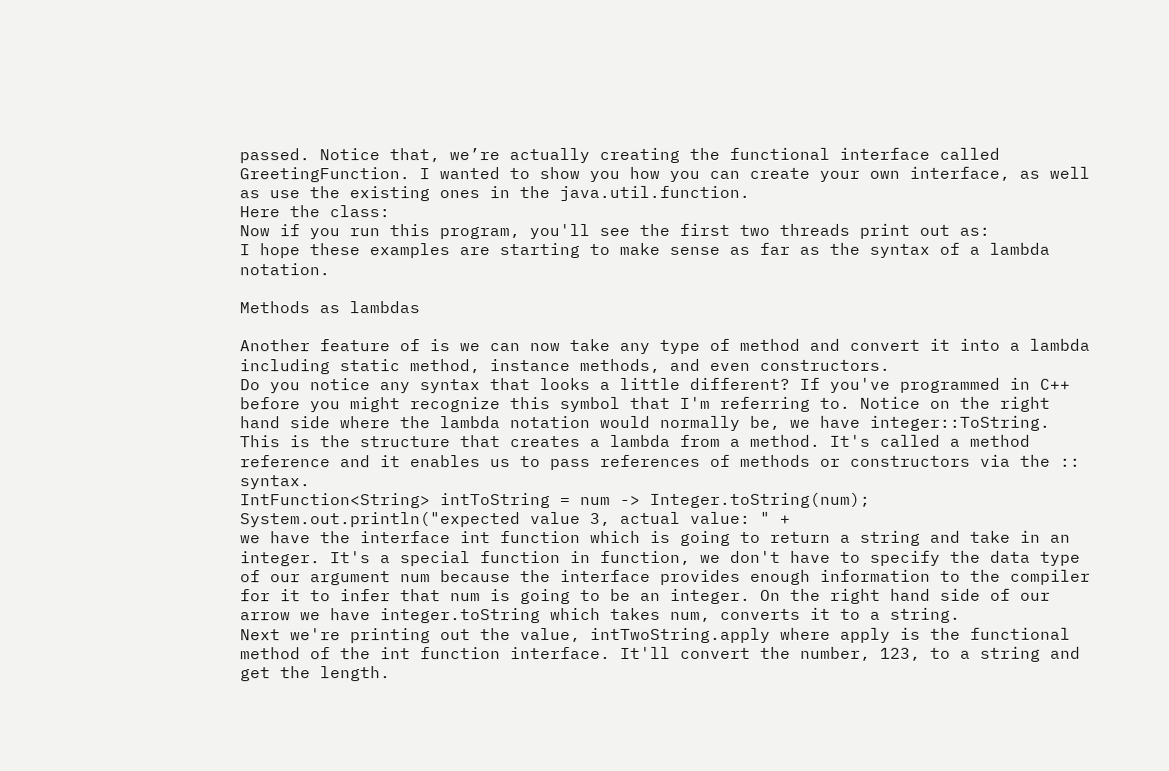passed. Notice that, we’re actually creating the functional interface called GreetingFunction. I wanted to show you how you can create your own interface, as well as use the existing ones in the java.util.function.
Here the class:
Now if you run this program, you'll see the first two threads print out as:
I hope these examples are starting to make sense as far as the syntax of a lambda notation.

Methods as lambdas

Another feature of is we can now take any type of method and convert it into a lambda including static method, instance methods, and even constructors.
Do you notice any syntax that looks a little different? If you've programmed in C++ before you might recognize this symbol that I'm referring to. Notice on the right hand side where the lambda notation would normally be, we have integer::ToString. This is the structure that creates a lambda from a method. It's called a method reference and it enables us to pass references of methods or constructors via the :: syntax.
IntFunction<String> intToString = num -> Integer.toString(num);
System.out.println("expected value 3, actual value: " +
we have the interface int function which is going to return a string and take in an integer. It's a special function in function, we don't have to specify the data type of our argument num because the interface provides enough information to the compiler for it to infer that num is going to be an integer. On the right hand side of our arrow we have integer.toString which takes num, converts it to a string.
Next we're printing out the value, intTwoString.apply where apply is the functional method of the int function interface. It'll convert the number, 123, to a string and get the length.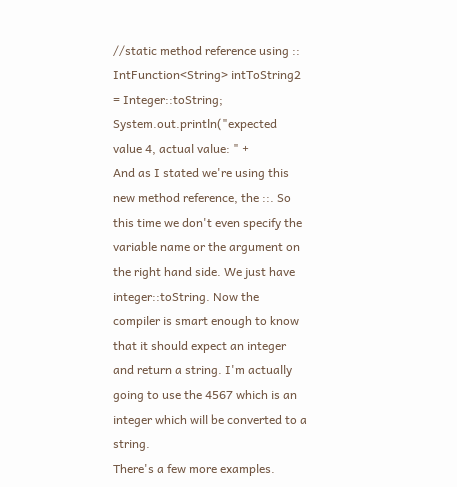//static method reference using ::
IntFunction<String> intToString2 = Integer::toString;
System.out.println("expected value 4, actual value: " +
And as I stated we're using this new method reference, the ::. So this time we don't even specify the variable name or the argument on the right hand side. We just have integer::toString. Now the compiler is smart enough to know that it should expect an integer and return a string. I'm actually going to use the 4567 which is an integer which will be converted to a string.
There's a few more examples.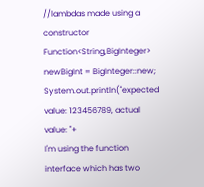//lambdas made using a constructor
Function<String,BigInteger> newBigInt = BigInteger::new;
System.out.println("expected value: 123456789, actual value: "+
I'm using the function interface which has two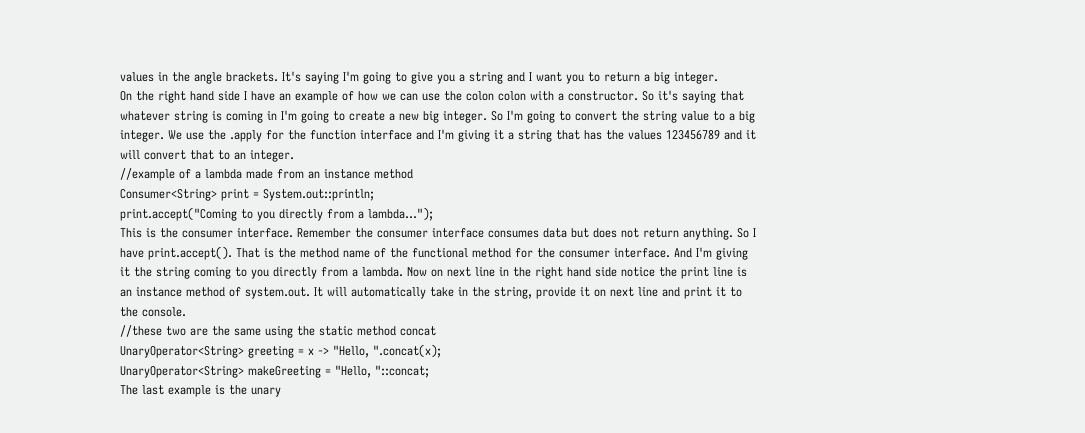values in the angle brackets. It's saying I'm going to give you a string and I want you to return a big integer.
On the right hand side I have an example of how we can use the colon colon with a constructor. So it's saying that whatever string is coming in I'm going to create a new big integer. So I'm going to convert the string value to a big integer. We use the .apply for the function interface and I'm giving it a string that has the values 123456789 and it will convert that to an integer.
//example of a lambda made from an instance method
Consumer<String> print = System.out::println;
print.accept("Coming to you directly from a lambda...");
This is the consumer interface. Remember the consumer interface consumes data but does not return anything. So I have print.accept(). That is the method name of the functional method for the consumer interface. And I'm giving it the string coming to you directly from a lambda. Now on next line in the right hand side notice the print line is an instance method of system.out. It will automatically take in the string, provide it on next line and print it to the console.
//these two are the same using the static method concat
UnaryOperator<String> greeting = x -> "Hello, ".concat(x);
UnaryOperator<String> makeGreeting = "Hello, "::concat;
The last example is the unary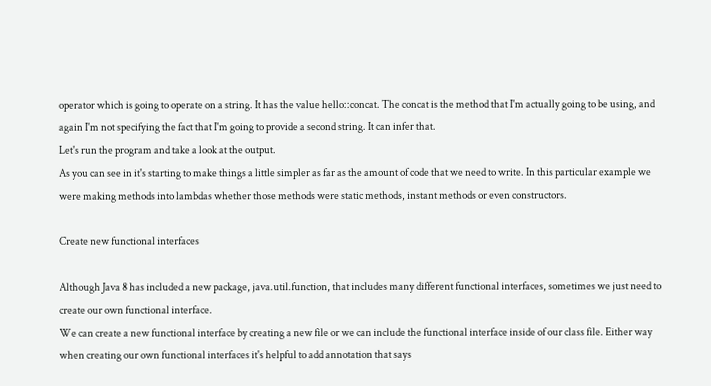operator which is going to operate on a string. It has the value hello::concat. The concat is the method that I'm actually going to be using, and again I'm not specifying the fact that I'm going to provide a second string. It can infer that.
Let's run the program and take a look at the output.
As you can see in it's starting to make things a little simpler as far as the amount of code that we need to write. In this particular example we were making methods into lambdas whether those methods were static methods, instant methods or even constructors.

Create new functional interfaces

Although Java 8 has included a new package, java.util.function, that includes many different functional interfaces, sometimes we just need to create our own functional interface.
We can create a new functional interface by creating a new file or we can include the functional interface inside of our class file. Either way when creating our own functional interfaces it's helpful to add annotation that says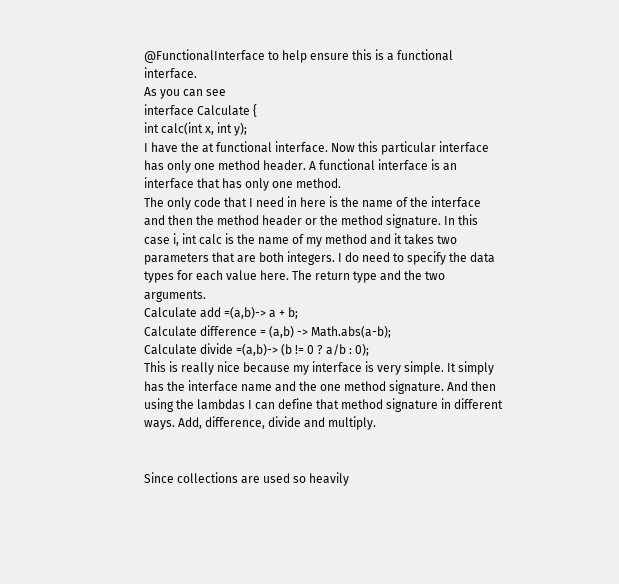@FunctionalInterface to help ensure this is a functional interface.
As you can see
interface Calculate {
int calc(int x, int y);
I have the at functional interface. Now this particular interface has only one method header. A functional interface is an interface that has only one method.
The only code that I need in here is the name of the interface and then the method header or the method signature. In this case i, int calc is the name of my method and it takes two parameters that are both integers. I do need to specify the data types for each value here. The return type and the two arguments.
Calculate add =(a,b)-> a + b;
Calculate difference = (a,b) -> Math.abs(a-b);
Calculate divide =(a,b)-> (b != 0 ? a/b : 0);
This is really nice because my interface is very simple. It simply has the interface name and the one method signature. And then using the lambdas I can define that method signature in different ways. Add, difference, divide and multiply.


Since collections are used so heavily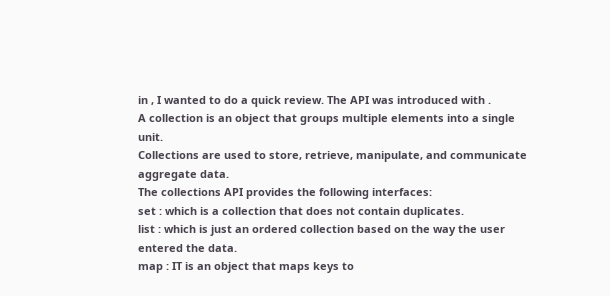in , I wanted to do a quick review. The API was introduced with .
A collection is an object that groups multiple elements into a single unit.
Collections are used to store, retrieve, manipulate, and communicate aggregate data.
The collections API provides the following interfaces:
set : which is a collection that does not contain duplicates.
list : which is just an ordered collection based on the way the user entered the data.
map : IT is an object that maps keys to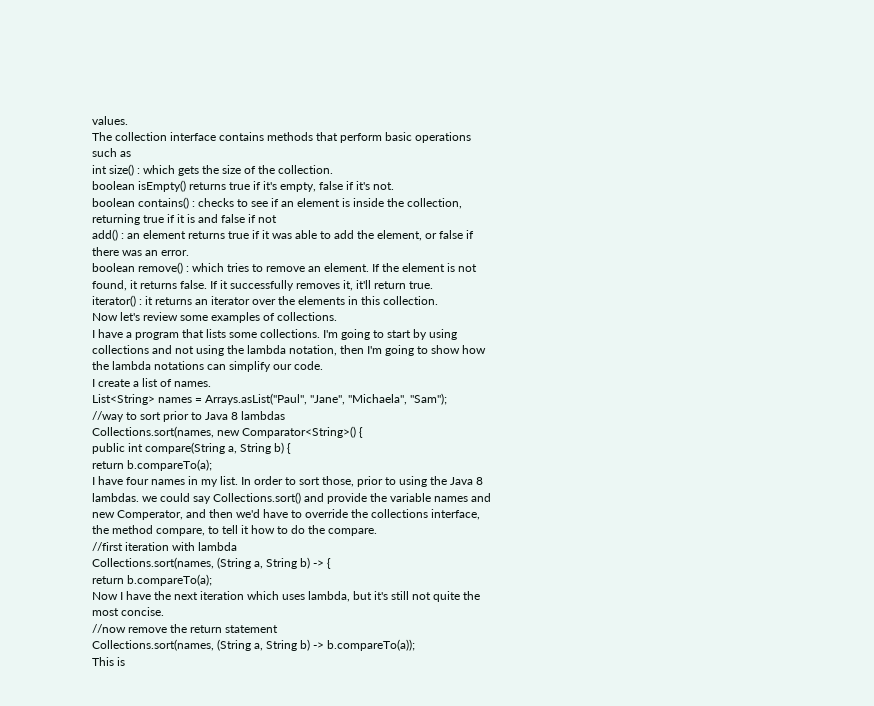values.
The collection interface contains methods that perform basic operations such as
int size() : which gets the size of the collection.
boolean isEmpty() returns true if it's empty, false if it's not.
boolean contains() : checks to see if an element is inside the collection, returning true if it is and false if not
add() : an element returns true if it was able to add the element, or false if there was an error.
boolean remove() : which tries to remove an element. If the element is not found, it returns false. If it successfully removes it, it'll return true.
iterator() : it returns an iterator over the elements in this collection.
Now let's review some examples of collections.
I have a program that lists some collections. I'm going to start by using collections and not using the lambda notation, then I'm going to show how the lambda notations can simplify our code.
I create a list of names.
List<String> names = Arrays.asList("Paul", "Jane", "Michaela", "Sam");
//way to sort prior to Java 8 lambdas
Collections.sort(names, new Comparator<String>() {
public int compare(String a, String b) {
return b.compareTo(a);
I have four names in my list. In order to sort those, prior to using the Java 8 lambdas. we could say Collections.sort() and provide the variable names and new Comperator, and then we'd have to override the collections interface, the method compare, to tell it how to do the compare.
//first iteration with lambda
Collections.sort(names, (String a, String b) -> {
return b.compareTo(a);
Now I have the next iteration which uses lambda, but it's still not quite the most concise.
//now remove the return statement
Collections.sort(names, (String a, String b) -> b.compareTo(a));
This is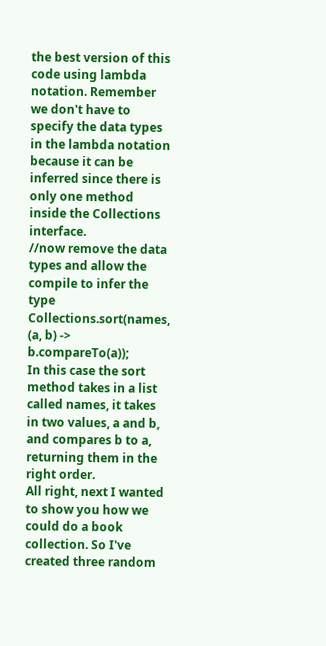the best version of this code using lambda notation. Remember we don't have to specify the data types in the lambda notation because it can be inferred since there is only one method inside the Collections interface.
//now remove the data types and allow the compile to infer the type
Collections.sort(names, (a, b) -> b.compareTo(a));
In this case the sort method takes in a list called names, it takes in two values, a and b, and compares b to a, returning them in the right order.
All right, next I wanted to show you how we could do a book collection. So I've created three random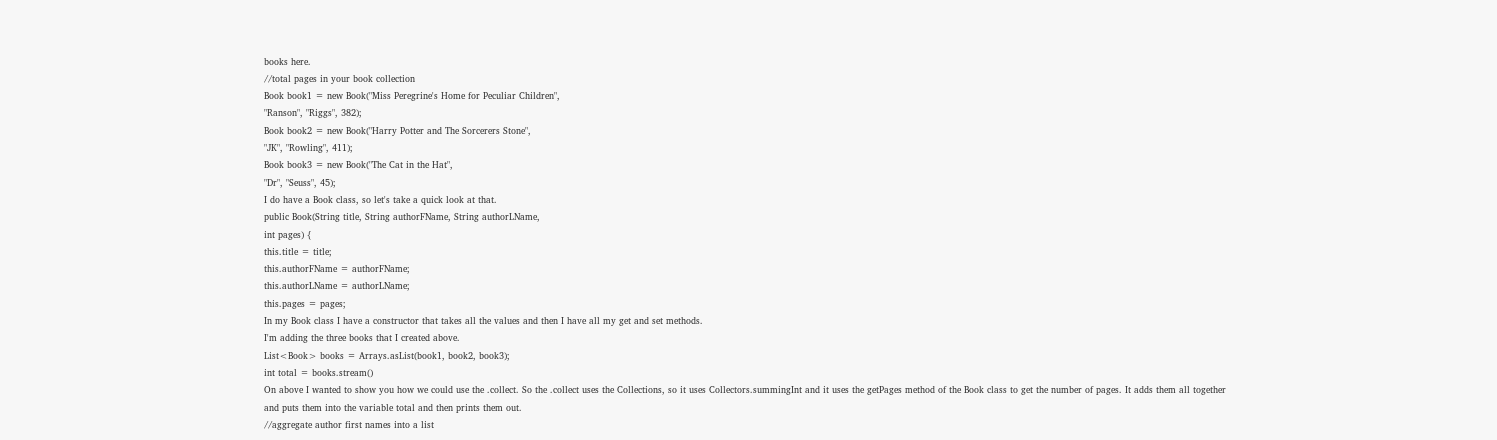books here.
//total pages in your book collection
Book book1 = new Book("Miss Peregrine's Home for Peculiar Children",
"Ranson", "Riggs", 382);
Book book2 = new Book("Harry Potter and The Sorcerers Stone",
"JK", "Rowling", 411);
Book book3 = new Book("The Cat in the Hat",
"Dr", "Seuss", 45);
I do have a Book class, so let's take a quick look at that.
public Book(String title, String authorFName, String authorLName,
int pages) {
this.title = title;
this.authorFName = authorFName;
this.authorLName = authorLName;
this.pages = pages;
In my Book class I have a constructor that takes all the values and then I have all my get and set methods.
I'm adding the three books that I created above.
List<Book> books = Arrays.asList(book1, book2, book3);
int total = books.stream()
On above I wanted to show you how we could use the .collect. So the .collect uses the Collections, so it uses Collectors.summingInt and it uses the getPages method of the Book class to get the number of pages. It adds them all together and puts them into the variable total and then prints them out.
//aggregate author first names into a list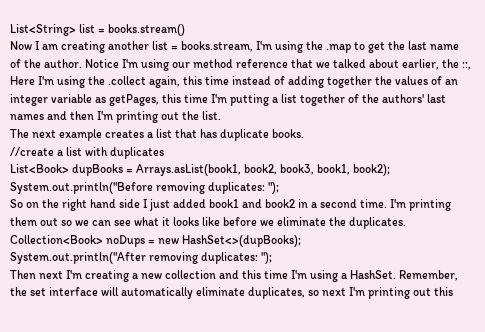List<String> list = books.stream()
Now I am creating another list = books.stream, I'm using the .map to get the last name of the author. Notice I'm using our method reference that we talked about earlier, the ::, Here I'm using the .collect again, this time instead of adding together the values of an integer variable as getPages, this time I'm putting a list together of the authors' last names and then I'm printing out the list.
The next example creates a list that has duplicate books.
//create a list with duplicates
List<Book> dupBooks = Arrays.asList(book1, book2, book3, book1, book2);
System.out.println("Before removing duplicates: ");
So on the right hand side I just added book1 and book2 in a second time. I'm printing them out so we can see what it looks like before we eliminate the duplicates.
Collection<Book> noDups = new HashSet<>(dupBooks);
System.out.println("After removing duplicates: ");
Then next I'm creating a new collection and this time I'm using a HashSet. Remember, the set interface will automatically eliminate duplicates, so next I'm printing out this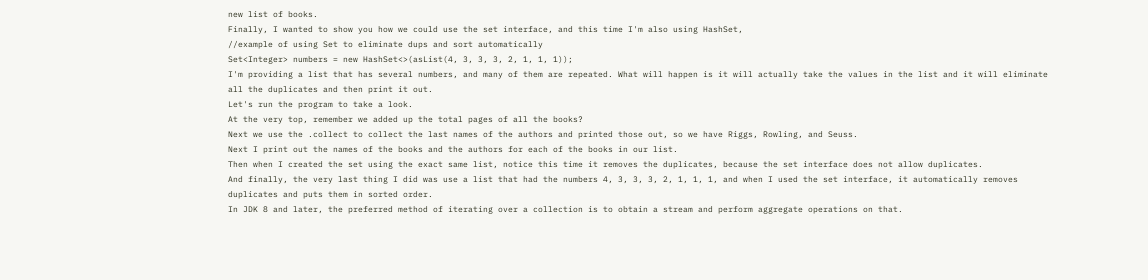new list of books.
Finally, I wanted to show you how we could use the set interface, and this time I'm also using HashSet,
//example of using Set to eliminate dups and sort automatically
Set<Integer> numbers = new HashSet<>(asList(4, 3, 3, 3, 2, 1, 1, 1));
I'm providing a list that has several numbers, and many of them are repeated. What will happen is it will actually take the values in the list and it will eliminate all the duplicates and then print it out.
Let's run the program to take a look.
At the very top, remember we added up the total pages of all the books?
Next we use the .collect to collect the last names of the authors and printed those out, so we have Riggs, Rowling, and Seuss.
Next I print out the names of the books and the authors for each of the books in our list.
Then when I created the set using the exact same list, notice this time it removes the duplicates, because the set interface does not allow duplicates.
And finally, the very last thing I did was use a list that had the numbers 4, 3, 3, 3, 2, 1, 1, 1, and when I used the set interface, it automatically removes duplicates and puts them in sorted order.
In JDK 8 and later, the preferred method of iterating over a collection is to obtain a stream and perform aggregate operations on that.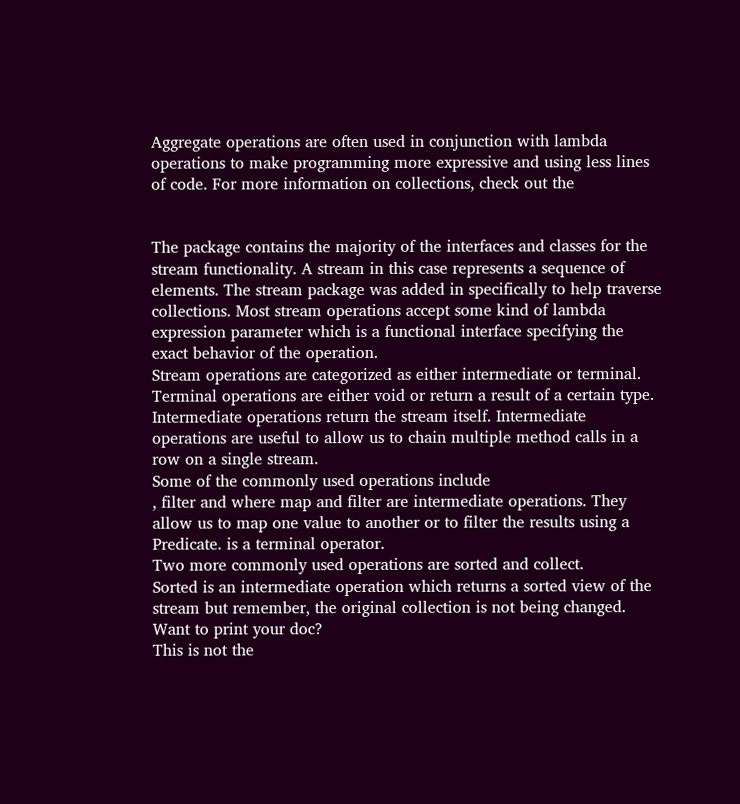Aggregate operations are often used in conjunction with lambda operations to make programming more expressive and using less lines of code. For more information on collections, check out the


The package contains the majority of the interfaces and classes for the stream functionality. A stream in this case represents a sequence of elements. The stream package was added in specifically to help traverse collections. Most stream operations accept some kind of lambda expression parameter which is a functional interface specifying the exact behavior of the operation.
Stream operations are categorized as either intermediate or terminal.
Terminal operations are either void or return a result of a certain type.
Intermediate operations return the stream itself. Intermediate operations are useful to allow us to chain multiple method calls in a row on a single stream.
Some of the commonly used operations include
, filter and where map and filter are intermediate operations. They allow us to map one value to another or to filter the results using a Predicate. is a terminal operator.
Two more commonly used operations are sorted and collect.
Sorted is an intermediate operation which returns a sorted view of the stream but remember, the original collection is not being changed.
Want to print your doc?
This is not the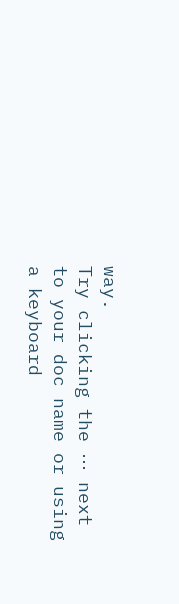way.
Try clicking the ⋯ next to your doc name or using a keyboard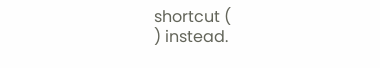shortcut (
) instead.